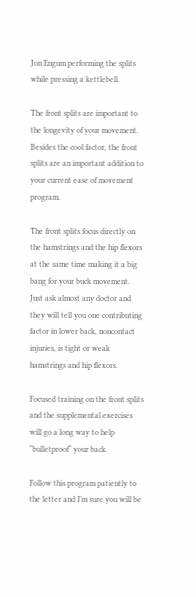Jon Engum performing the splits while pressing a kettlebell.

The front splits are important to the longevity of your movement. Besides the cool factor, the front splits are an important addition to your current ease of movement program.

The front splits focus directly on the hamstrings and the hip flexors at the same time making it a big bang for your buck movement.  Just ask almost any doctor and they will tell you one contributing factor in lower back, noncontact injuries, is tight or weak hamstrings and hip flexors.

Focused training on the front splits and the supplemental exercises will go a long way to help “bulletproof“ your back.

Follow this program patiently to the letter and I’m sure you will be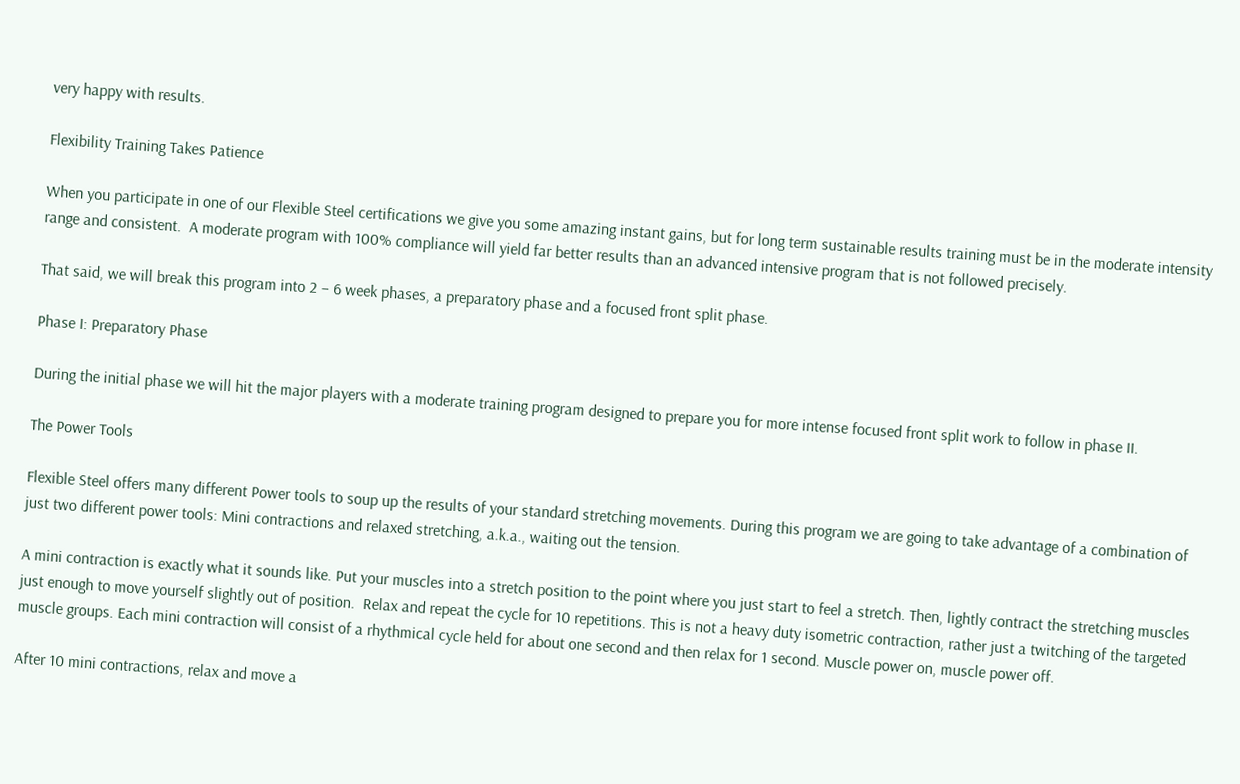very happy with results.

Flexibility Training Takes Patience

When you participate in one of our Flexible Steel certifications we give you some amazing instant gains, but for long term sustainable results training must be in the moderate intensity range and consistent.  A moderate program with 100% compliance will yield far better results than an advanced intensive program that is not followed precisely.

That said, we will break this program into 2 – 6 week phases, a preparatory phase and a focused front split phase.

Phase I: Preparatory Phase

During the initial phase we will hit the major players with a moderate training program designed to prepare you for more intense focused front split work to follow in phase II.

The Power Tools

Flexible Steel offers many different Power tools to soup up the results of your standard stretching movements. During this program we are going to take advantage of a combination of just two different power tools: Mini contractions and relaxed stretching, a.k.a., waiting out the tension.

A mini contraction is exactly what it sounds like. Put your muscles into a stretch position to the point where you just start to feel a stretch. Then, lightly contract the stretching muscles just enough to move yourself slightly out of position.  Relax and repeat the cycle for 10 repetitions. This is not a heavy duty isometric contraction, rather just a twitching of the targeted muscle groups. Each mini contraction will consist of a rhythmical cycle held for about one second and then relax for 1 second. Muscle power on, muscle power off.

After 10 mini contractions, relax and move a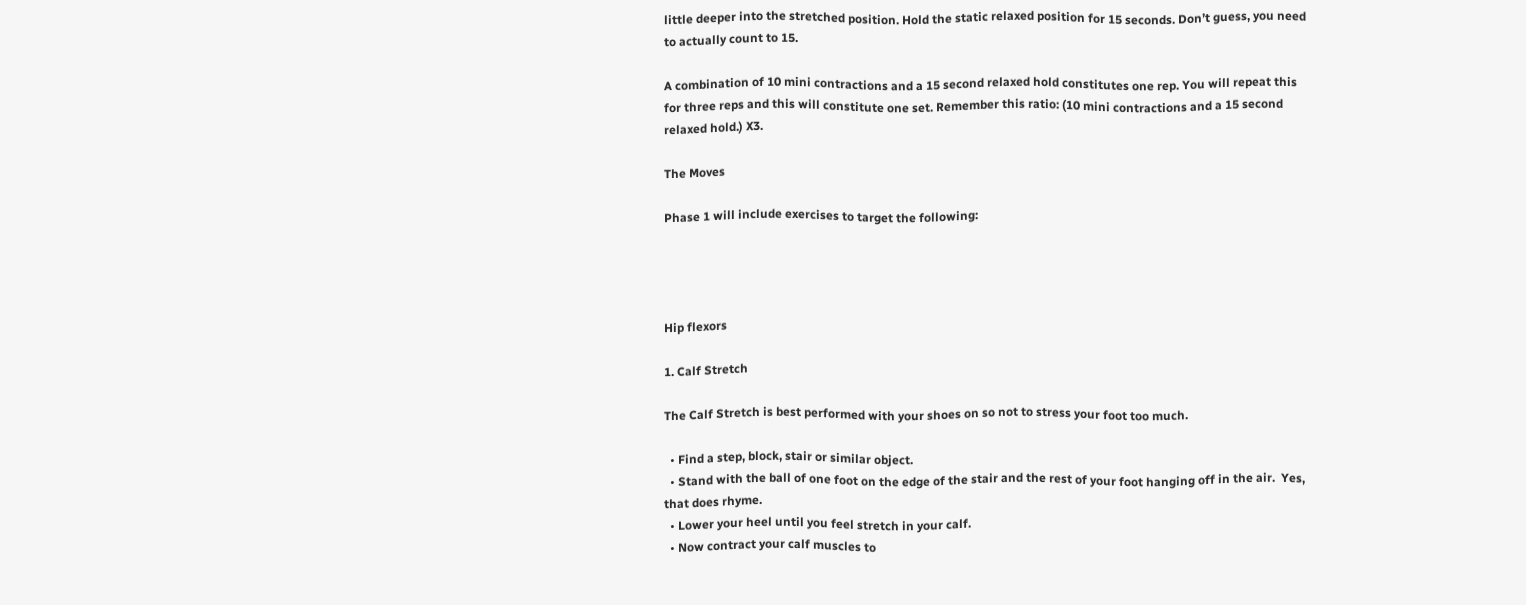little deeper into the stretched position. Hold the static relaxed position for 15 seconds. Don’t guess, you need to actually count to 15.

A combination of 10 mini contractions and a 15 second relaxed hold constitutes one rep. You will repeat this for three reps and this will constitute one set. Remember this ratio: (10 mini contractions and a 15 second relaxed hold.) X3.

The Moves

Phase 1 will include exercises to target the following:




Hip flexors

1. Calf Stretch

The Calf Stretch is best performed with your shoes on so not to stress your foot too much.

  • Find a step, block, stair or similar object.
  • Stand with the ball of one foot on the edge of the stair and the rest of your foot hanging off in the air.  Yes, that does rhyme.
  • Lower your heel until you feel stretch in your calf.
  • Now contract your calf muscles to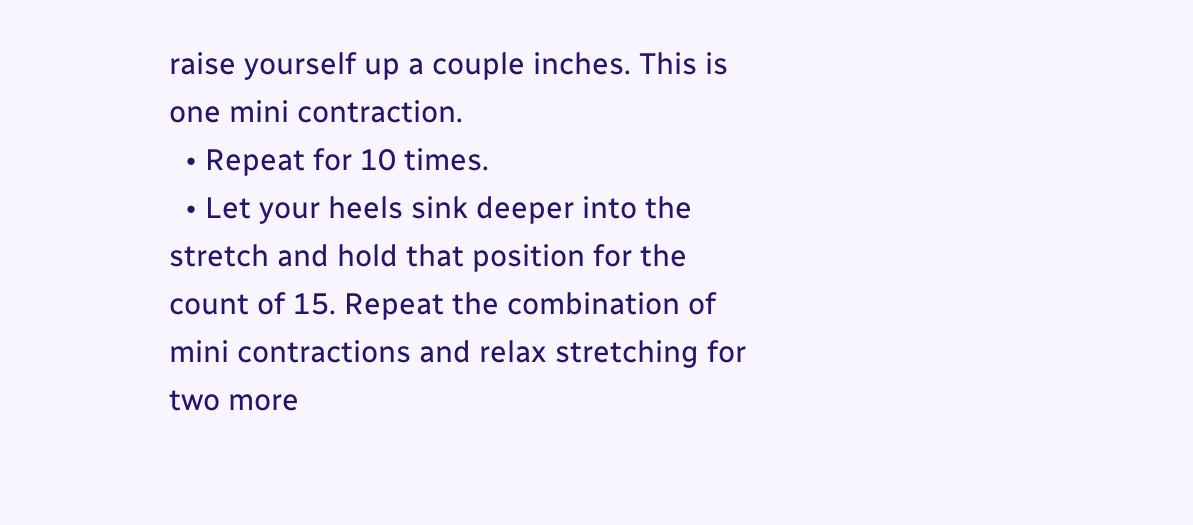raise yourself up a couple inches. This is one mini contraction.
  • Repeat for 10 times.
  • Let your heels sink deeper into the stretch and hold that position for the count of 15. Repeat the combination of mini contractions and relax stretching for two more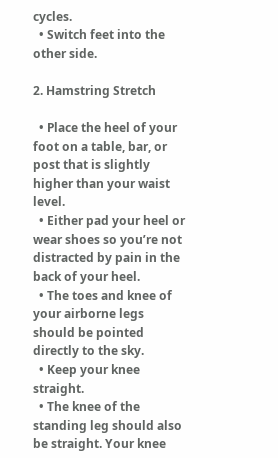cycles.
  • Switch feet into the other side.

2. Hamstring Stretch

  • Place the heel of your foot on a table, bar, or post that is slightly higher than your waist level.
  • Either pad your heel or wear shoes so you’re not distracted by pain in the back of your heel.
  • The toes and knee of your airborne legs should be pointed directly to the sky.
  • Keep your knee straight.
  • The knee of the standing leg should also be straight. Your knee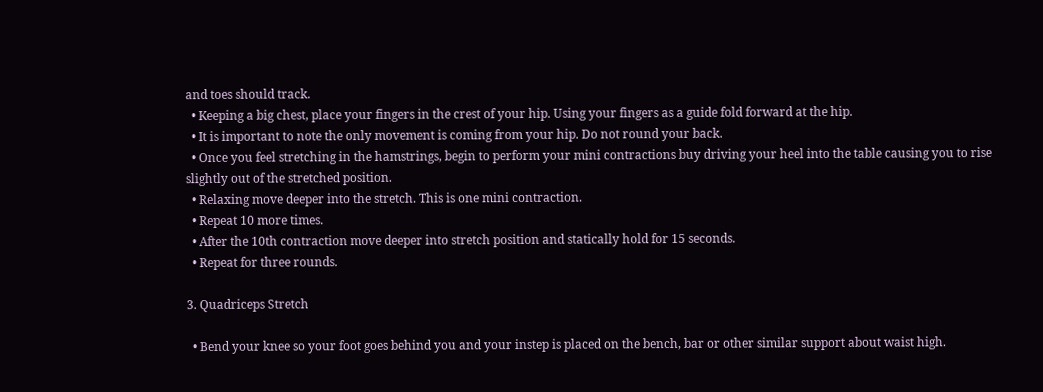and toes should track.
  • Keeping a big chest, place your fingers in the crest of your hip. Using your fingers as a guide fold forward at the hip.
  • It is important to note the only movement is coming from your hip. Do not round your back.
  • Once you feel stretching in the hamstrings, begin to perform your mini contractions buy driving your heel into the table causing you to rise slightly out of the stretched position.
  • Relaxing move deeper into the stretch. This is one mini contraction.
  • Repeat 10 more times.
  • After the 10th contraction move deeper into stretch position and statically hold for 15 seconds.
  • Repeat for three rounds.

3. Quadriceps Stretch

  • Bend your knee so your foot goes behind you and your instep is placed on the bench, bar or other similar support about waist high.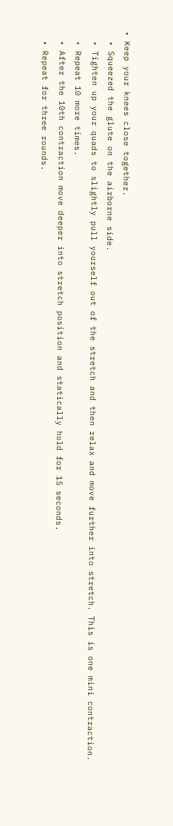• Keep your knees close together.
  • Squeezed the glute on the airborne side.
  • Tighten up your quads to slightly pull yourself out of the stretch and then relax and move further into stretch. This is one mini contraction.
  • Repeat 10 more times.
  • After the 10th contraction move deeper into stretch position and statically hold for 15 seconds.
  • Repeat for three rounds.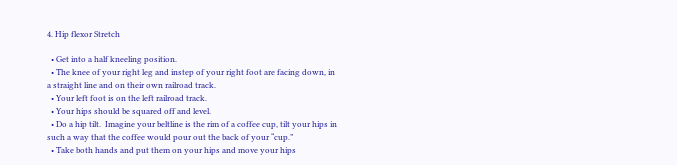4. Hip flexor Stretch

  • Get into a half kneeling position.
  • The knee of your right leg and instep of your right foot are facing down, in a straight line and on their own railroad track.
  • Your left foot is on the left railroad track.
  • Your hips should be squared off and level.
  • Do a hip tilt.  Imagine your beltline is the rim of a coffee cup, tilt your hips in such a way that the coffee would pour out the back of your “cup.”
  • Take both hands and put them on your hips and move your hips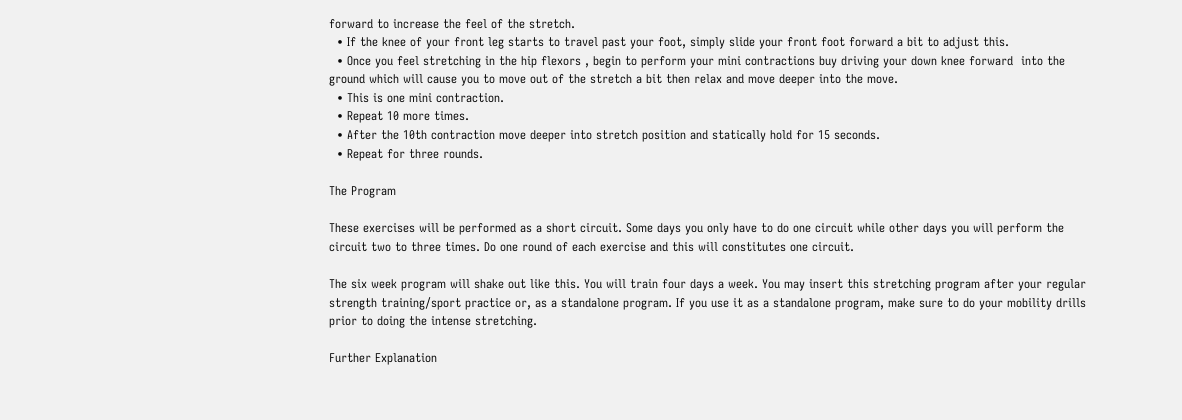forward to increase the feel of the stretch.
  • If the knee of your front leg starts to travel past your foot, simply slide your front foot forward a bit to adjust this.
  • Once you feel stretching in the hip flexors , begin to perform your mini contractions buy driving your down knee forward  into the ground which will cause you to move out of the stretch a bit then relax and move deeper into the move.
  • This is one mini contraction.
  • Repeat 10 more times.
  • After the 10th contraction move deeper into stretch position and statically hold for 15 seconds.
  • Repeat for three rounds.

The Program

These exercises will be performed as a short circuit. Some days you only have to do one circuit while other days you will perform the circuit two to three times. Do one round of each exercise and this will constitutes one circuit.

The six week program will shake out like this. You will train four days a week. You may insert this stretching program after your regular strength training/sport practice or, as a standalone program. If you use it as a standalone program, make sure to do your mobility drills prior to doing the intense stretching.

Further Explanation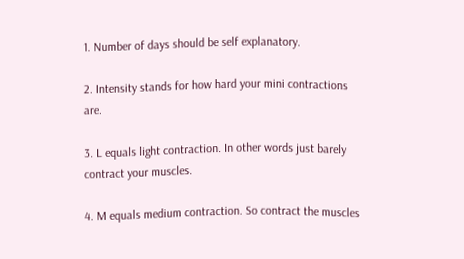1. Number of days should be self explanatory.

2. Intensity stands for how hard your mini contractions are.

3. L equals light contraction. In other words just barely contract your muscles.

4. M equals medium contraction. So contract the muscles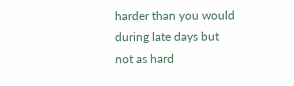harder than you would during late days but not as hard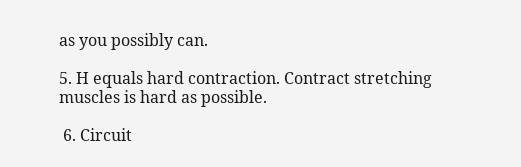as you possibly can.

5. H equals hard contraction. Contract stretching muscles is hard as possible.

 6. Circuit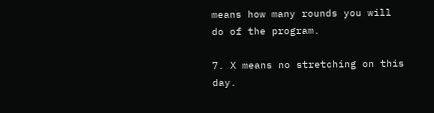means how many rounds you will do of the program.

7. X means no stretching on this day.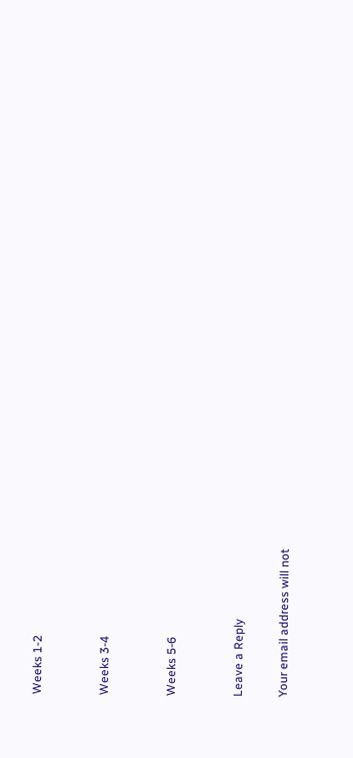Weeks 1-2


Weeks 3-4


Weeks 5-6


Leave a Reply

Your email address will not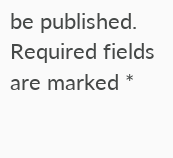be published. Required fields are marked *